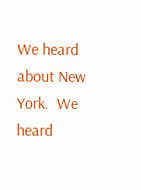We heard about New York.  We heard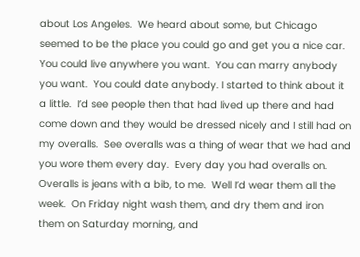about Los Angeles.  We heard about some, but Chicago seemed to be the place you could go and get you a nice car.  You could live anywhere you want.  You can marry anybody you want.  You could date anybody. I started to think about it a little.  I’d see people then that had lived up there and had come down and they would be dressed nicely and I still had on my overalls.  See overalls was a thing of wear that we had and you wore them every day.  Every day you had overalls on. Overalls is jeans with a bib, to me.  Well I’d wear them all the week.  On Friday night wash them, and dry them and iron them on Saturday morning, and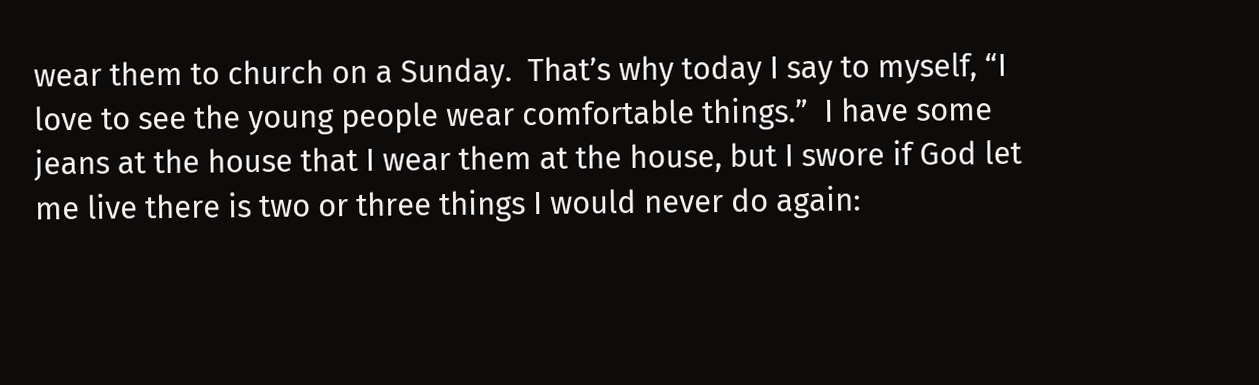wear them to church on a Sunday.  That’s why today I say to myself, “I love to see the young people wear comfortable things.”  I have some jeans at the house that I wear them at the house, but I swore if God let me live there is two or three things I would never do again: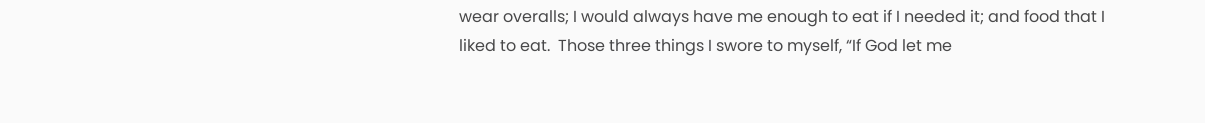wear overalls; I would always have me enough to eat if I needed it; and food that I liked to eat.  Those three things I swore to myself, “If God let me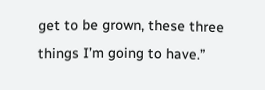get to be grown, these three things I’m going to have.”